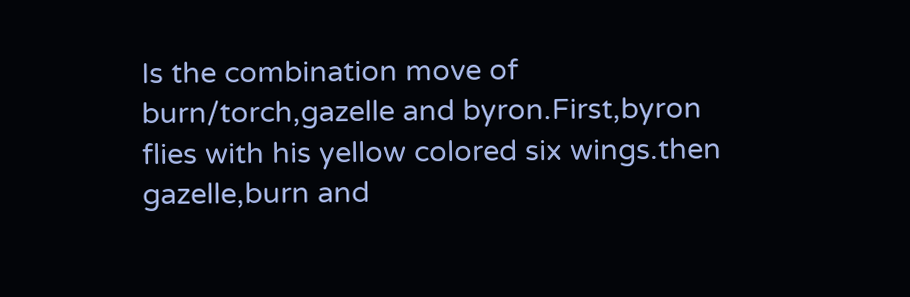Is the combination move of burn/torch,gazelle and byron.First,byron flies with his yellow colored six wings.then gazelle,burn and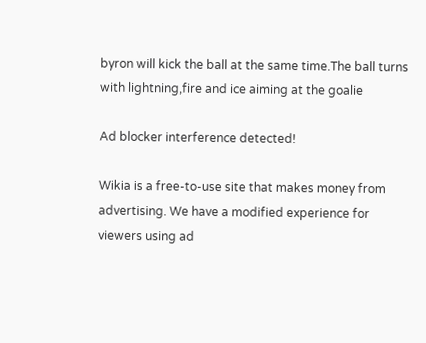byron will kick the ball at the same time.The ball turns with lightning,fire and ice aiming at the goalie

Ad blocker interference detected!

Wikia is a free-to-use site that makes money from advertising. We have a modified experience for viewers using ad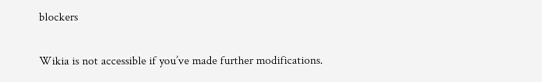blockers

Wikia is not accessible if you’ve made further modifications.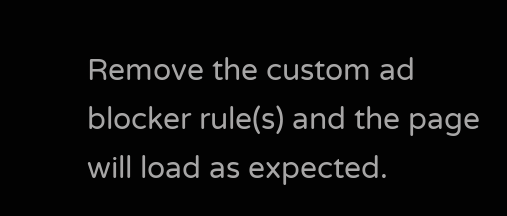Remove the custom ad blocker rule(s) and the page will load as expected.